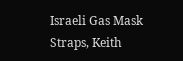Israeli Gas Mask Straps, Keith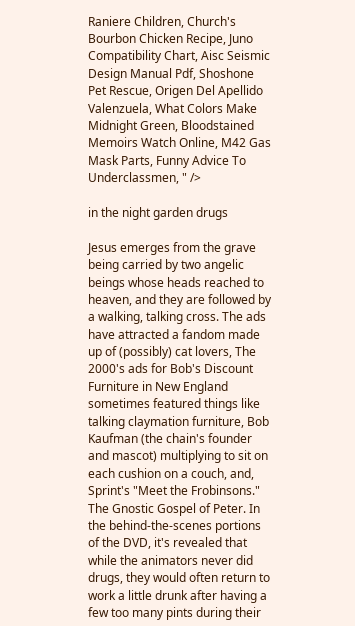Raniere Children, Church's Bourbon Chicken Recipe, Juno Compatibility Chart, Aisc Seismic Design Manual Pdf, Shoshone Pet Rescue, Origen Del Apellido Valenzuela, What Colors Make Midnight Green, Bloodstained Memoirs Watch Online, M42 Gas Mask Parts, Funny Advice To Underclassmen, " />

in the night garden drugs

Jesus emerges from the grave being carried by two angelic beings whose heads reached to heaven, and they are followed by a walking, talking cross. The ads have attracted a fandom made up of (possibly) cat lovers, The 2000's ads for Bob's Discount Furniture in New England sometimes featured things like talking claymation furniture, Bob Kaufman (the chain's founder and mascot) multiplying to sit on each cushion on a couch, and, Sprint's "Meet the Frobinsons." The Gnostic Gospel of Peter. In the behind-the-scenes portions of the DVD, it's revealed that while the animators never did drugs, they would often return to work a little drunk after having a few too many pints during their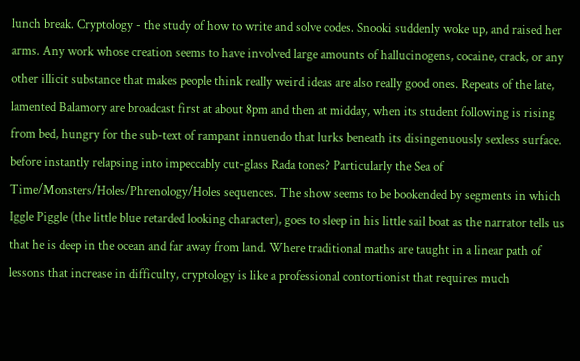lunch break. Cryptology - the study of how to write and solve codes. Snooki suddenly woke up, and raised her arms. Any work whose creation seems to have involved large amounts of hallucinogens, cocaine, crack, or any other illicit substance that makes people think really weird ideas are also really good ones. Repeats of the late, lamented Balamory are broadcast first at about 8pm and then at midday, when its student following is rising from bed, hungry for the sub-text of rampant innuendo that lurks beneath its disingenuously sexless surface. before instantly relapsing into impeccably cut-glass Rada tones? Particularly the Sea of Time/Monsters/Holes/Phrenology/Holes sequences. The show seems to be bookended by segments in which Iggle Piggle (the little blue retarded looking character), goes to sleep in his little sail boat as the narrator tells us that he is deep in the ocean and far away from land. Where traditional maths are taught in a linear path of lessons that increase in difficulty, cryptology is like a professional contortionist that requires much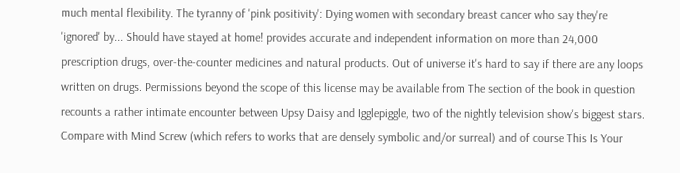much mental flexibility. The tyranny of 'pink positivity': Dying women with secondary breast cancer who say they're 'ignored' by... Should have stayed at home! provides accurate and independent information on more than 24,000 prescription drugs, over-the-counter medicines and natural products. Out of universe it's hard to say if there are any loops written on drugs. Permissions beyond the scope of this license may be available from The section of the book in question recounts a rather intimate encounter between Upsy Daisy and Igglepiggle, two of the nightly television show's biggest stars. Compare with Mind Screw (which refers to works that are densely symbolic and/or surreal) and of course This Is Your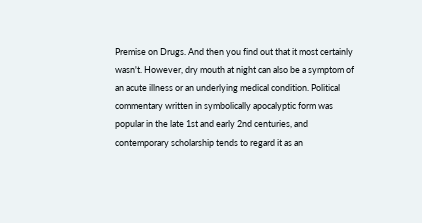Premise on Drugs. And then you find out that it most certainly wasn't. However, dry mouth at night can also be a symptom of an acute illness or an underlying medical condition. Political commentary written in symbolically apocalyptic form was popular in the late 1st and early 2nd centuries, and contemporary scholarship tends to regard it as an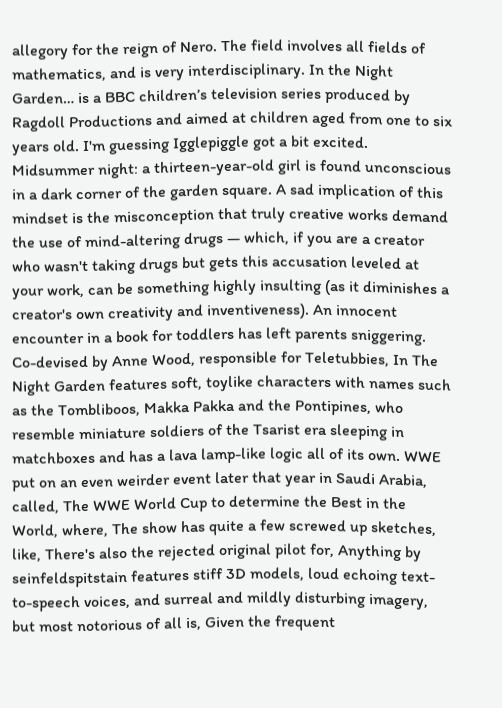allegory for the reign of Nero. The field involves all fields of mathematics, and is very interdisciplinary. In the Night Garden… is a BBC children’s television series produced by Ragdoll Productions and aimed at children aged from one to six years old. I'm guessing Igglepiggle got a bit excited. Midsummer night: a thirteen-year-old girl is found unconscious in a dark corner of the garden square. A sad implication of this mindset is the misconception that truly creative works demand the use of mind-altering drugs — which, if you are a creator who wasn't taking drugs but gets this accusation leveled at your work, can be something highly insulting (as it diminishes a creator's own creativity and inventiveness). An innocent encounter in a book for toddlers has left parents sniggering. Co-devised by Anne Wood, responsible for Teletubbies, In The Night Garden features soft, toylike characters with names such as the Tombliboos, Makka Pakka and the Pontipines, who resemble miniature soldiers of the Tsarist era sleeping in matchboxes and has a lava lamp-like logic all of its own. WWE put on an even weirder event later that year in Saudi Arabia, called, The WWE World Cup to determine the Best in the World, where, The show has quite a few screwed up sketches, like, There's also the rejected original pilot for, Anything by seinfeldspitstain features stiff 3D models, loud echoing text-to-speech voices, and surreal and mildly disturbing imagery, but most notorious of all is, Given the frequent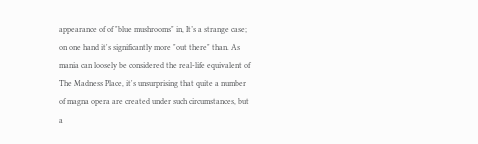appearance of of "blue mushrooms" in, It’s a strange case; on one hand it's significantly more "out there" than. As mania can loosely be considered the real-life equivalent of The Madness Place, it's unsurprising that quite a number of magna opera are created under such circumstances, but a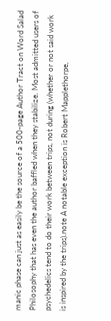manic phase can just as easily be the source of a 500-page Author Tract on Word Salad Philosophy that has even the author baffled when they stabilize. Most admitted users of psychedelics tend to do their work between trips, not during (whether or not said work is inspired by the trips).note A notable exception is Robert Mapplethorpe,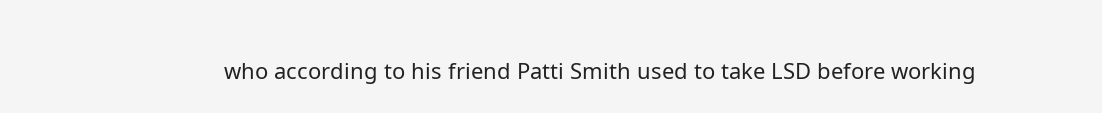who according to his friend Patti Smith used to take LSD before working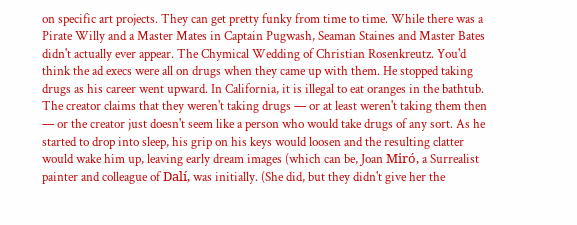on specific art projects. They can get pretty funky from time to time. While there was a Pirate Willy and a Master Mates in Captain Pugwash, Seaman Staines and Master Bates didn't actually ever appear. The Chymical Wedding of Christian Rosenkreutz. You'd think the ad execs were all on drugs when they came up with them. He stopped taking drugs as his career went upward. In California, it is illegal to eat oranges in the bathtub. The creator claims that they weren't taking drugs — or at least weren't taking them then — or the creator just doesn't seem like a person who would take drugs of any sort. As he started to drop into sleep, his grip on his keys would loosen and the resulting clatter would wake him up, leaving early dream images (which can be, Joan Miró, a Surrealist painter and colleague of Dalí, was initially. (She did, but they didn't give her the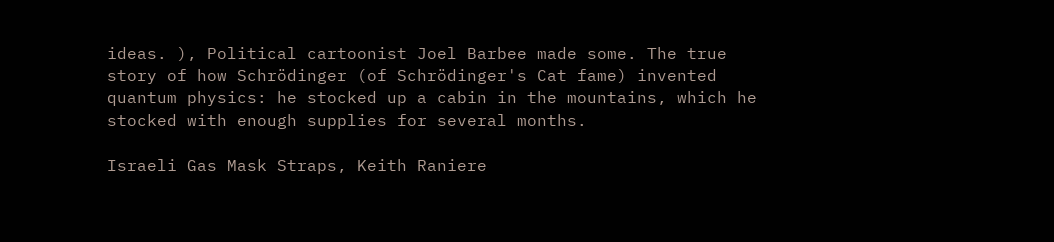ideas. ), Political cartoonist Joel Barbee made some. The true story of how Schrödinger (of Schrödinger's Cat fame) invented quantum physics: he stocked up a cabin in the mountains, which he stocked with enough supplies for several months.

Israeli Gas Mask Straps, Keith Raniere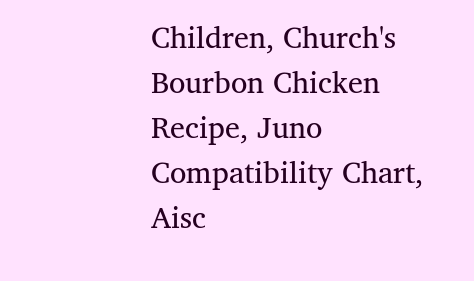Children, Church's Bourbon Chicken Recipe, Juno Compatibility Chart, Aisc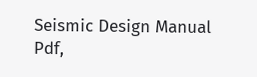Seismic Design Manual Pdf,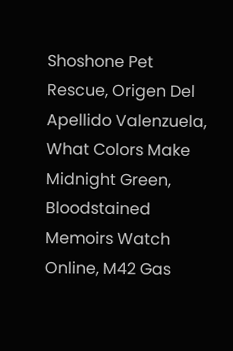Shoshone Pet Rescue, Origen Del Apellido Valenzuela, What Colors Make Midnight Green, Bloodstained Memoirs Watch Online, M42 Gas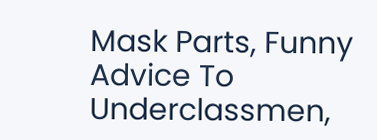Mask Parts, Funny Advice To Underclassmen,